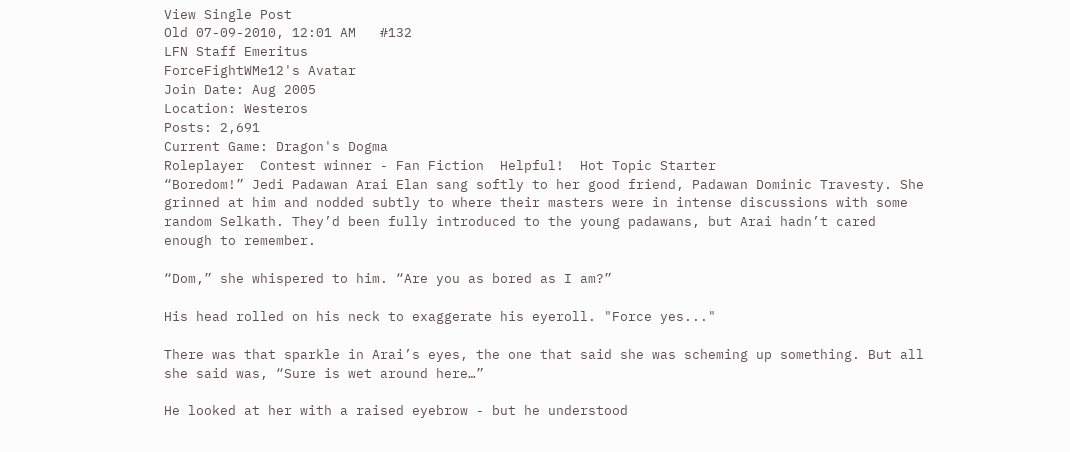View Single Post
Old 07-09-2010, 12:01 AM   #132
LFN Staff Emeritus
ForceFightWMe12's Avatar
Join Date: Aug 2005
Location: Westeros
Posts: 2,691
Current Game: Dragon's Dogma
Roleplayer  Contest winner - Fan Fiction  Helpful!  Hot Topic Starter
“Boredom!” Jedi Padawan Arai Elan sang softly to her good friend, Padawan Dominic Travesty. She grinned at him and nodded subtly to where their masters were in intense discussions with some random Selkath. They’d been fully introduced to the young padawans, but Arai hadn’t cared enough to remember.

“Dom,” she whispered to him. “Are you as bored as I am?”

His head rolled on his neck to exaggerate his eyeroll. "Force yes..."

There was that sparkle in Arai’s eyes, the one that said she was scheming up something. But all she said was, “Sure is wet around here…”

He looked at her with a raised eyebrow - but he understood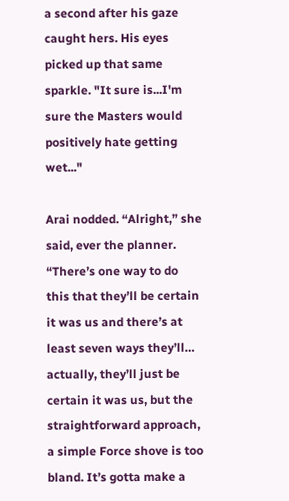a second after his gaze caught hers. His eyes picked up that same sparkle. "It sure is...I'm sure the Masters would positively hate getting wet..."

Arai nodded. “Alright,” she said, ever the planner. “There’s one way to do this that they’ll be certain it was us and there’s at least seven ways they’ll… actually, they’ll just be certain it was us, but the straightforward approach, a simple Force shove is too bland. It’s gotta make a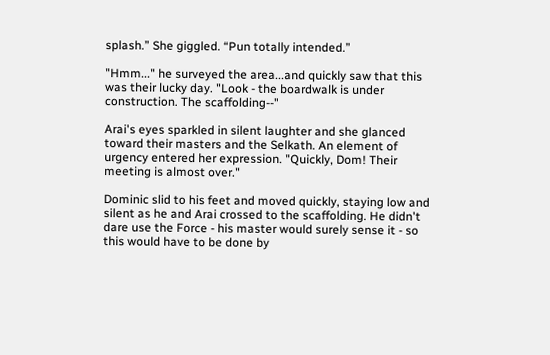splash.” She giggled. “Pun totally intended.”

"Hmm..." he surveyed the area...and quickly saw that this was their lucky day. "Look - the boardwalk is under construction. The scaffolding--"

Arai's eyes sparkled in silent laughter and she glanced toward their masters and the Selkath. An element of urgency entered her expression. "Quickly, Dom! Their meeting is almost over."

Dominic slid to his feet and moved quickly, staying low and silent as he and Arai crossed to the scaffolding. He didn't dare use the Force - his master would surely sense it - so this would have to be done by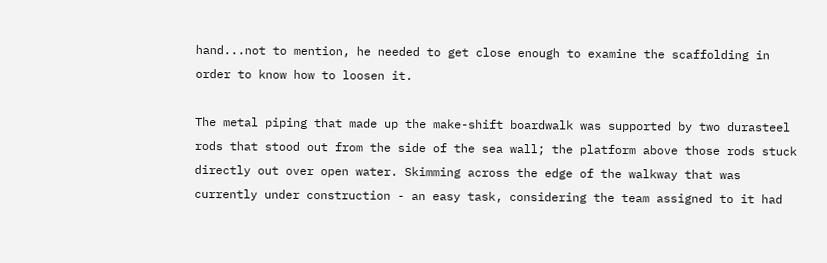hand...not to mention, he needed to get close enough to examine the scaffolding in order to know how to loosen it.

The metal piping that made up the make-shift boardwalk was supported by two durasteel rods that stood out from the side of the sea wall; the platform above those rods stuck directly out over open water. Skimming across the edge of the walkway that was currently under construction - an easy task, considering the team assigned to it had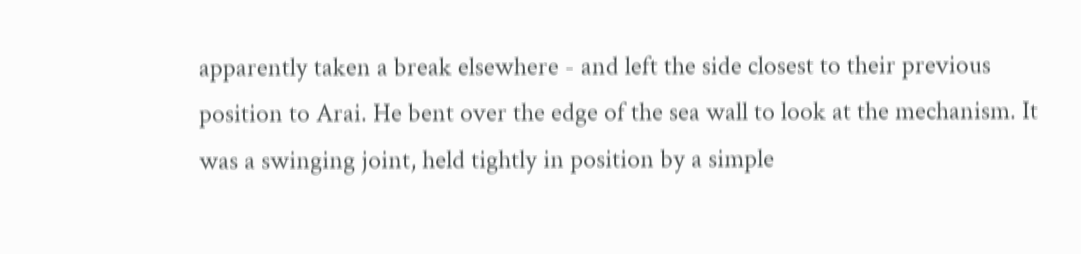apparently taken a break elsewhere - and left the side closest to their previous position to Arai. He bent over the edge of the sea wall to look at the mechanism. It was a swinging joint, held tightly in position by a simple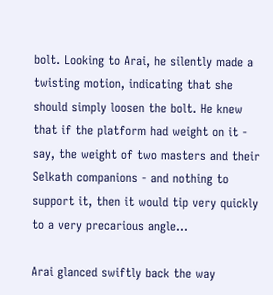bolt. Looking to Arai, he silently made a twisting motion, indicating that she should simply loosen the bolt. He knew that if the platform had weight on it - say, the weight of two masters and their Selkath companions - and nothing to support it, then it would tip very quickly to a very precarious angle...

Arai glanced swiftly back the way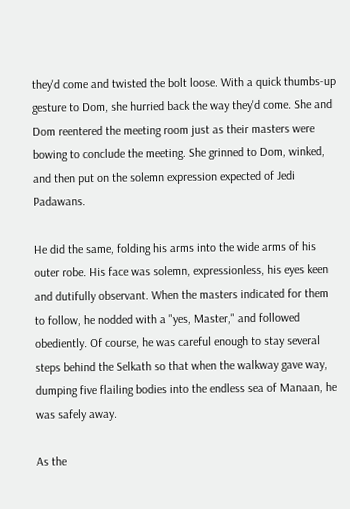they'd come and twisted the bolt loose. With a quick thumbs-up gesture to Dom, she hurried back the way they'd come. She and Dom reentered the meeting room just as their masters were bowing to conclude the meeting. She grinned to Dom, winked, and then put on the solemn expression expected of Jedi Padawans.

He did the same, folding his arms into the wide arms of his outer robe. His face was solemn, expressionless, his eyes keen and dutifully observant. When the masters indicated for them to follow, he nodded with a "yes, Master," and followed obediently. Of course, he was careful enough to stay several steps behind the Selkath so that when the walkway gave way, dumping five flailing bodies into the endless sea of Manaan, he was safely away.

As the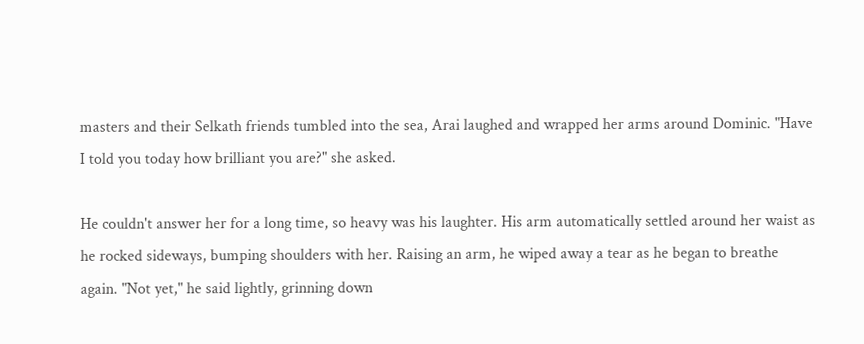masters and their Selkath friends tumbled into the sea, Arai laughed and wrapped her arms around Dominic. "Have I told you today how brilliant you are?" she asked.

He couldn't answer her for a long time, so heavy was his laughter. His arm automatically settled around her waist as he rocked sideways, bumping shoulders with her. Raising an arm, he wiped away a tear as he began to breathe again. "Not yet," he said lightly, grinning down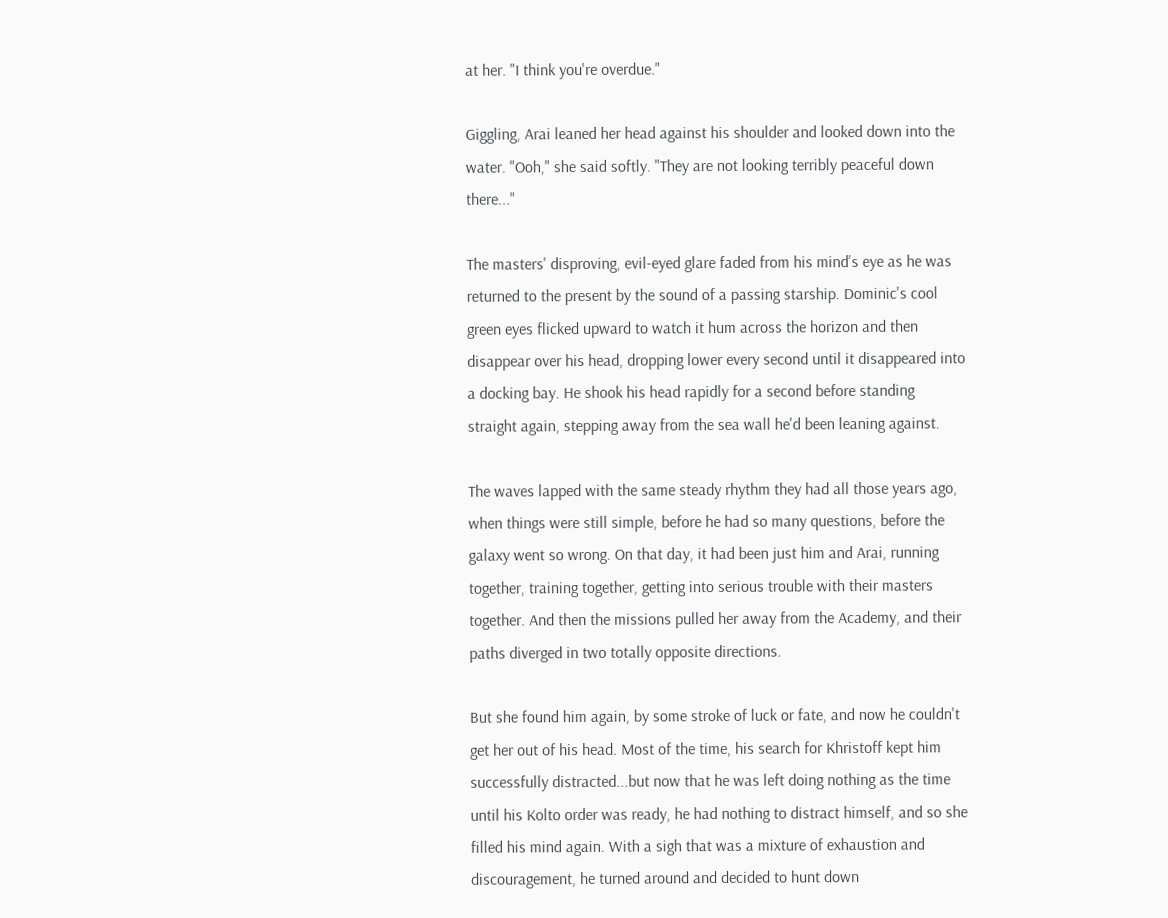at her. "I think you're overdue."

Giggling, Arai leaned her head against his shoulder and looked down into the water. "Ooh," she said softly. "They are not looking terribly peaceful down there..."

The masters' disproving, evil-eyed glare faded from his mind's eye as he was returned to the present by the sound of a passing starship. Dominic's cool green eyes flicked upward to watch it hum across the horizon and then disappear over his head, dropping lower every second until it disappeared into a docking bay. He shook his head rapidly for a second before standing straight again, stepping away from the sea wall he'd been leaning against.

The waves lapped with the same steady rhythm they had all those years ago, when things were still simple, before he had so many questions, before the galaxy went so wrong. On that day, it had been just him and Arai, running together, training together, getting into serious trouble with their masters together. And then the missions pulled her away from the Academy, and their paths diverged in two totally opposite directions.

But she found him again, by some stroke of luck or fate, and now he couldn't get her out of his head. Most of the time, his search for Khristoff kept him successfully distracted...but now that he was left doing nothing as the time until his Kolto order was ready, he had nothing to distract himself, and so she filled his mind again. With a sigh that was a mixture of exhaustion and discouragement, he turned around and decided to hunt down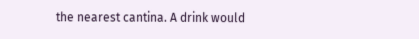the nearest cantina. A drink would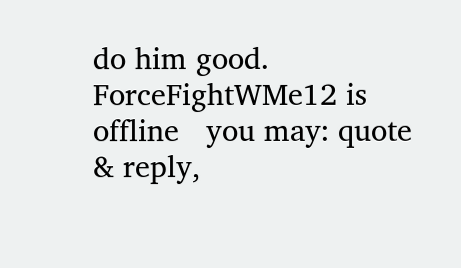do him good.
ForceFightWMe12 is offline   you may: quote & reply,